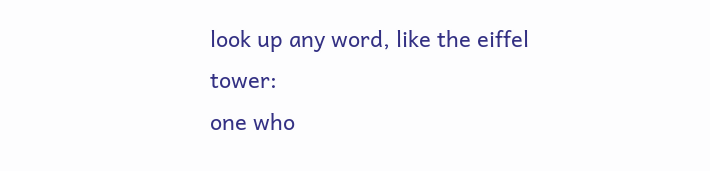look up any word, like the eiffel tower:
one who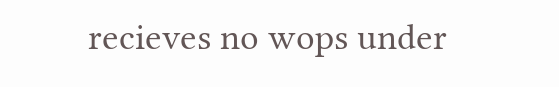recieves no wops under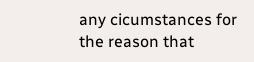any cicumstances for the reason that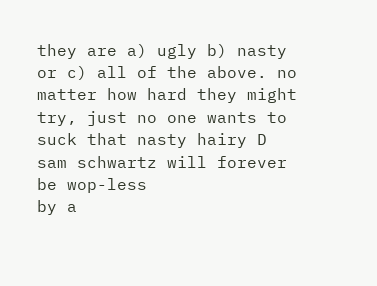they are a) ugly b) nasty or c) all of the above. no matter how hard they might try, just no one wants to suck that nasty hairy D
sam schwartz will forever be wop-less
by a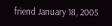friend January 18, 2005